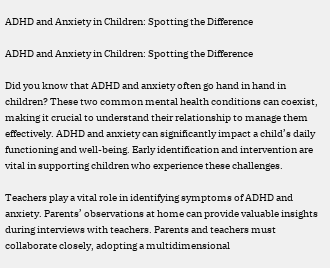ADHD and Anxiety in Children: Spotting the Difference

ADHD and Anxiety in Children: Spotting the Difference

Did you know that ADHD and anxiety often go hand in hand in children? These two common mental health conditions can coexist, making it crucial to understand their relationship to manage them effectively. ADHD and anxiety can significantly impact a child’s daily functioning and well-being. Early identification and intervention are vital in supporting children who experience these challenges.

Teachers play a vital role in identifying symptoms of ADHD and anxiety. Parents’ observations at home can provide valuable insights during interviews with teachers. Parents and teachers must collaborate closely, adopting a multidimensional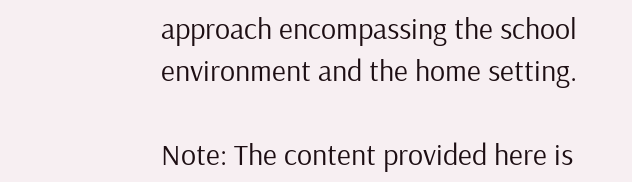approach encompassing the school environment and the home setting.

Note: The content provided here is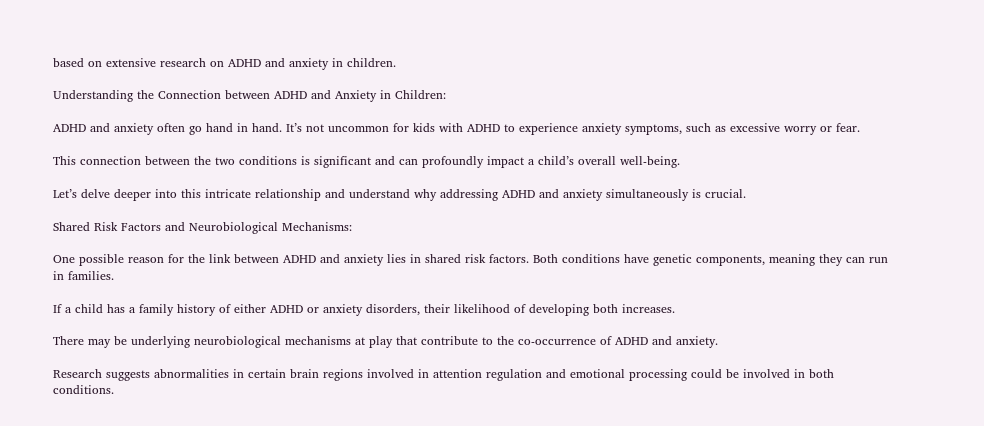based on extensive research on ADHD and anxiety in children.

Understanding the Connection between ADHD and Anxiety in Children:

ADHD and anxiety often go hand in hand. It’s not uncommon for kids with ADHD to experience anxiety symptoms, such as excessive worry or fear.

This connection between the two conditions is significant and can profoundly impact a child’s overall well-being.

Let’s delve deeper into this intricate relationship and understand why addressing ADHD and anxiety simultaneously is crucial.

Shared Risk Factors and Neurobiological Mechanisms:

One possible reason for the link between ADHD and anxiety lies in shared risk factors. Both conditions have genetic components, meaning they can run in families.

If a child has a family history of either ADHD or anxiety disorders, their likelihood of developing both increases.

There may be underlying neurobiological mechanisms at play that contribute to the co-occurrence of ADHD and anxiety.

Research suggests abnormalities in certain brain regions involved in attention regulation and emotional processing could be involved in both conditions.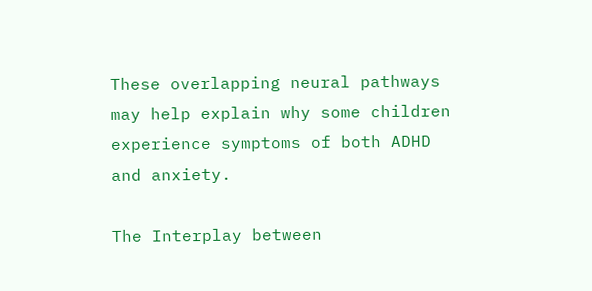These overlapping neural pathways may help explain why some children experience symptoms of both ADHD and anxiety.

The Interplay between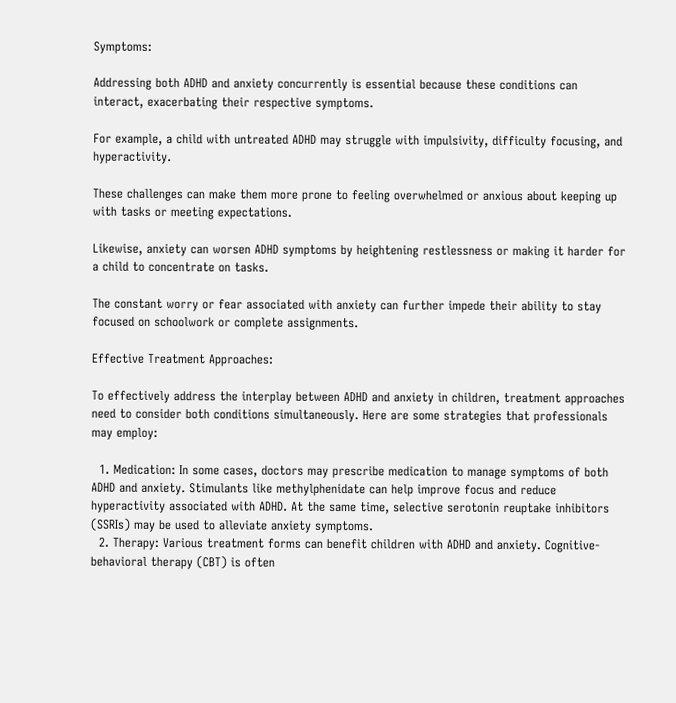Symptoms:

Addressing both ADHD and anxiety concurrently is essential because these conditions can interact, exacerbating their respective symptoms.

For example, a child with untreated ADHD may struggle with impulsivity, difficulty focusing, and hyperactivity.

These challenges can make them more prone to feeling overwhelmed or anxious about keeping up with tasks or meeting expectations.

Likewise, anxiety can worsen ADHD symptoms by heightening restlessness or making it harder for a child to concentrate on tasks.

The constant worry or fear associated with anxiety can further impede their ability to stay focused on schoolwork or complete assignments.

Effective Treatment Approaches:

To effectively address the interplay between ADHD and anxiety in children, treatment approaches need to consider both conditions simultaneously. Here are some strategies that professionals may employ:

  1. Medication: In some cases, doctors may prescribe medication to manage symptoms of both ADHD and anxiety. Stimulants like methylphenidate can help improve focus and reduce hyperactivity associated with ADHD. At the same time, selective serotonin reuptake inhibitors (SSRIs) may be used to alleviate anxiety symptoms.
  2. Therapy: Various treatment forms can benefit children with ADHD and anxiety. Cognitive-behavioral therapy (CBT) is often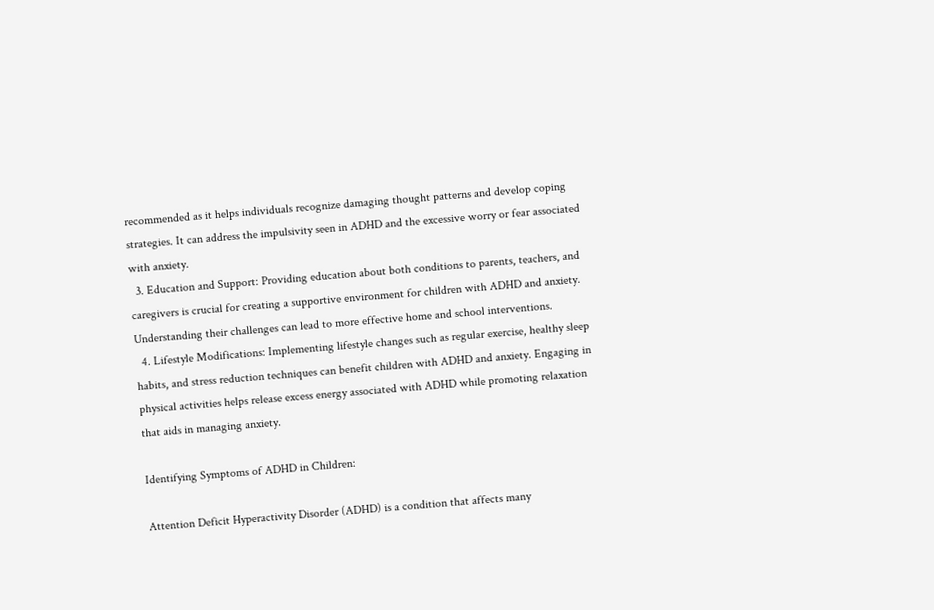recommended as it helps individuals recognize damaging thought patterns and develop coping strategies. It can address the impulsivity seen in ADHD and the excessive worry or fear associated with anxiety.
  3. Education and Support: Providing education about both conditions to parents, teachers, and caregivers is crucial for creating a supportive environment for children with ADHD and anxiety. Understanding their challenges can lead to more effective home and school interventions.
  4. Lifestyle Modifications: Implementing lifestyle changes such as regular exercise, healthy sleep habits, and stress reduction techniques can benefit children with ADHD and anxiety. Engaging in physical activities helps release excess energy associated with ADHD while promoting relaxation that aids in managing anxiety.

Identifying Symptoms of ADHD in Children:

Attention Deficit Hyperactivity Disorder (ADHD) is a condition that affects many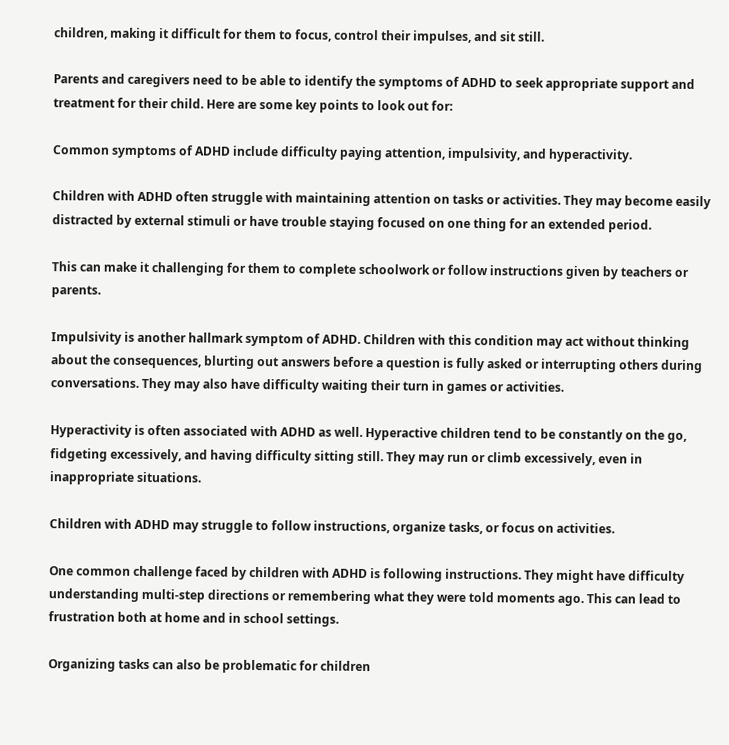children, making it difficult for them to focus, control their impulses, and sit still.

Parents and caregivers need to be able to identify the symptoms of ADHD to seek appropriate support and treatment for their child. Here are some key points to look out for:

Common symptoms of ADHD include difficulty paying attention, impulsivity, and hyperactivity.

Children with ADHD often struggle with maintaining attention on tasks or activities. They may become easily distracted by external stimuli or have trouble staying focused on one thing for an extended period.

This can make it challenging for them to complete schoolwork or follow instructions given by teachers or parents.

Impulsivity is another hallmark symptom of ADHD. Children with this condition may act without thinking about the consequences, blurting out answers before a question is fully asked or interrupting others during conversations. They may also have difficulty waiting their turn in games or activities.

Hyperactivity is often associated with ADHD as well. Hyperactive children tend to be constantly on the go, fidgeting excessively, and having difficulty sitting still. They may run or climb excessively, even in inappropriate situations.

Children with ADHD may struggle to follow instructions, organize tasks, or focus on activities.

One common challenge faced by children with ADHD is following instructions. They might have difficulty understanding multi-step directions or remembering what they were told moments ago. This can lead to frustration both at home and in school settings.

Organizing tasks can also be problematic for children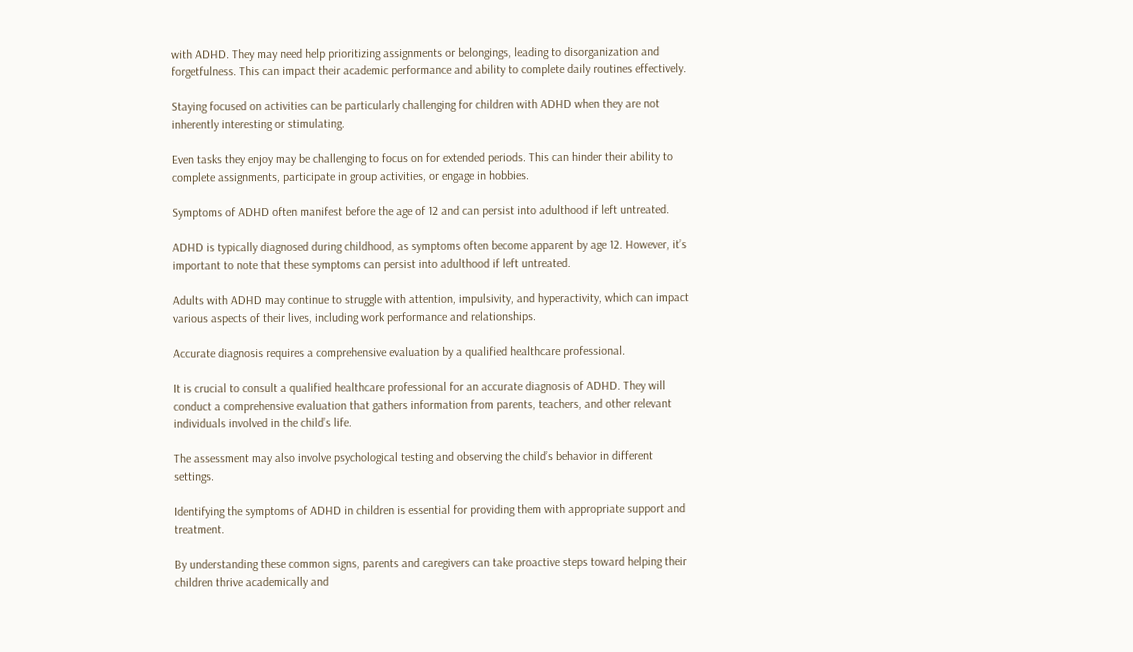with ADHD. They may need help prioritizing assignments or belongings, leading to disorganization and forgetfulness. This can impact their academic performance and ability to complete daily routines effectively.

Staying focused on activities can be particularly challenging for children with ADHD when they are not inherently interesting or stimulating.

Even tasks they enjoy may be challenging to focus on for extended periods. This can hinder their ability to complete assignments, participate in group activities, or engage in hobbies.

Symptoms of ADHD often manifest before the age of 12 and can persist into adulthood if left untreated.

ADHD is typically diagnosed during childhood, as symptoms often become apparent by age 12. However, it’s important to note that these symptoms can persist into adulthood if left untreated.

Adults with ADHD may continue to struggle with attention, impulsivity, and hyperactivity, which can impact various aspects of their lives, including work performance and relationships.

Accurate diagnosis requires a comprehensive evaluation by a qualified healthcare professional.

It is crucial to consult a qualified healthcare professional for an accurate diagnosis of ADHD. They will conduct a comprehensive evaluation that gathers information from parents, teachers, and other relevant individuals involved in the child’s life.

The assessment may also involve psychological testing and observing the child’s behavior in different settings.

Identifying the symptoms of ADHD in children is essential for providing them with appropriate support and treatment.

By understanding these common signs, parents and caregivers can take proactive steps toward helping their children thrive academically and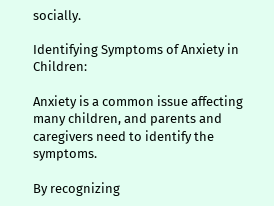socially.

Identifying Symptoms of Anxiety in Children:

Anxiety is a common issue affecting many children, and parents and caregivers need to identify the symptoms.

By recognizing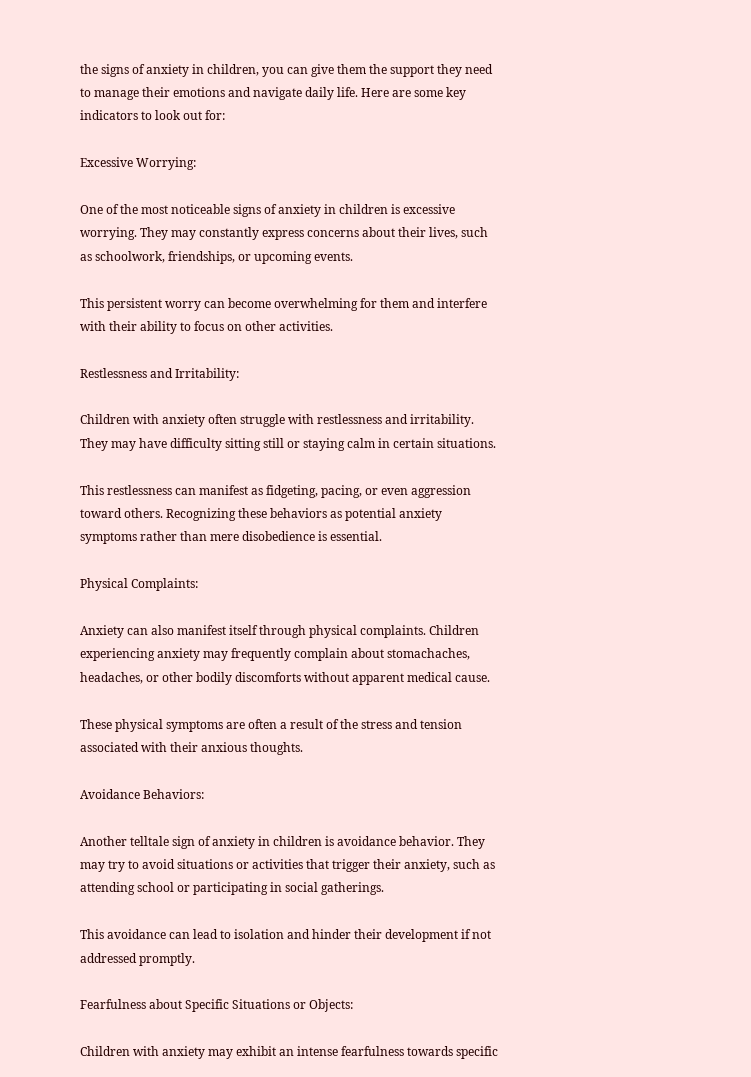the signs of anxiety in children, you can give them the support they need to manage their emotions and navigate daily life. Here are some key indicators to look out for:

Excessive Worrying:

One of the most noticeable signs of anxiety in children is excessive worrying. They may constantly express concerns about their lives, such as schoolwork, friendships, or upcoming events.

This persistent worry can become overwhelming for them and interfere with their ability to focus on other activities.

Restlessness and Irritability:

Children with anxiety often struggle with restlessness and irritability. They may have difficulty sitting still or staying calm in certain situations.

This restlessness can manifest as fidgeting, pacing, or even aggression toward others. Recognizing these behaviors as potential anxiety symptoms rather than mere disobedience is essential.

Physical Complaints:

Anxiety can also manifest itself through physical complaints. Children experiencing anxiety may frequently complain about stomachaches, headaches, or other bodily discomforts without apparent medical cause.

These physical symptoms are often a result of the stress and tension associated with their anxious thoughts.

Avoidance Behaviors:

Another telltale sign of anxiety in children is avoidance behavior. They may try to avoid situations or activities that trigger their anxiety, such as attending school or participating in social gatherings.

This avoidance can lead to isolation and hinder their development if not addressed promptly.

Fearfulness about Specific Situations or Objects:

Children with anxiety may exhibit an intense fearfulness towards specific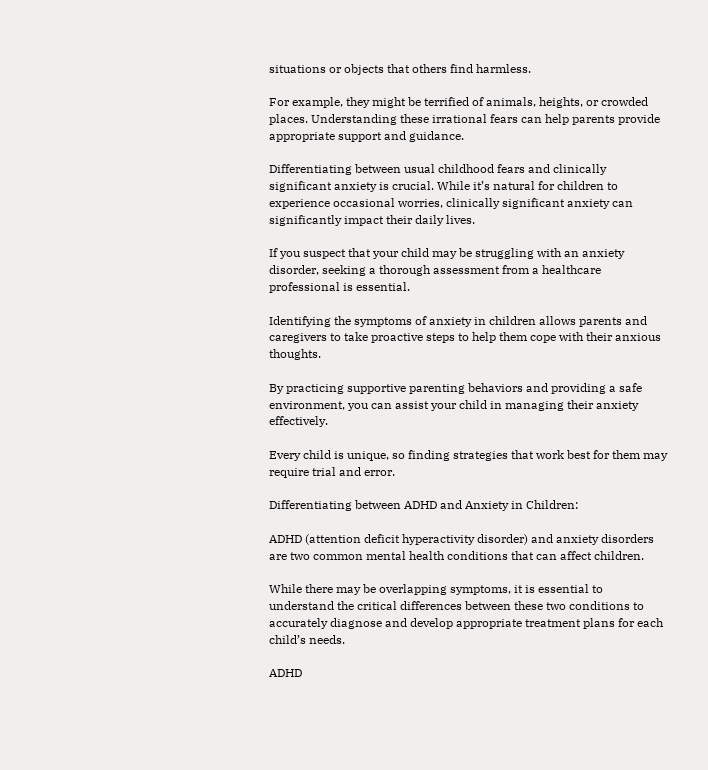situations or objects that others find harmless.

For example, they might be terrified of animals, heights, or crowded places. Understanding these irrational fears can help parents provide appropriate support and guidance.

Differentiating between usual childhood fears and clinically significant anxiety is crucial. While it’s natural for children to experience occasional worries, clinically significant anxiety can significantly impact their daily lives.

If you suspect that your child may be struggling with an anxiety disorder, seeking a thorough assessment from a healthcare professional is essential.

Identifying the symptoms of anxiety in children allows parents and caregivers to take proactive steps to help them cope with their anxious thoughts.

By practicing supportive parenting behaviors and providing a safe environment, you can assist your child in managing their anxiety effectively.

Every child is unique, so finding strategies that work best for them may require trial and error.

Differentiating between ADHD and Anxiety in Children:

ADHD (attention deficit hyperactivity disorder) and anxiety disorders are two common mental health conditions that can affect children.

While there may be overlapping symptoms, it is essential to understand the critical differences between these two conditions to accurately diagnose and develop appropriate treatment plans for each child’s needs.

ADHD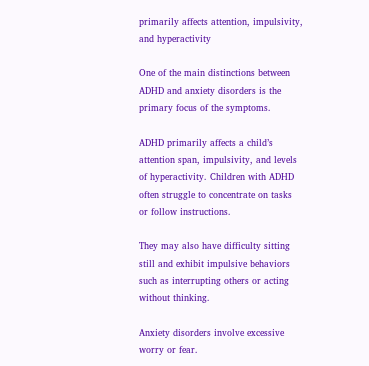primarily affects attention, impulsivity, and hyperactivity

One of the main distinctions between ADHD and anxiety disorders is the primary focus of the symptoms.

ADHD primarily affects a child’s attention span, impulsivity, and levels of hyperactivity. Children with ADHD often struggle to concentrate on tasks or follow instructions.

They may also have difficulty sitting still and exhibit impulsive behaviors such as interrupting others or acting without thinking.

Anxiety disorders involve excessive worry or fear.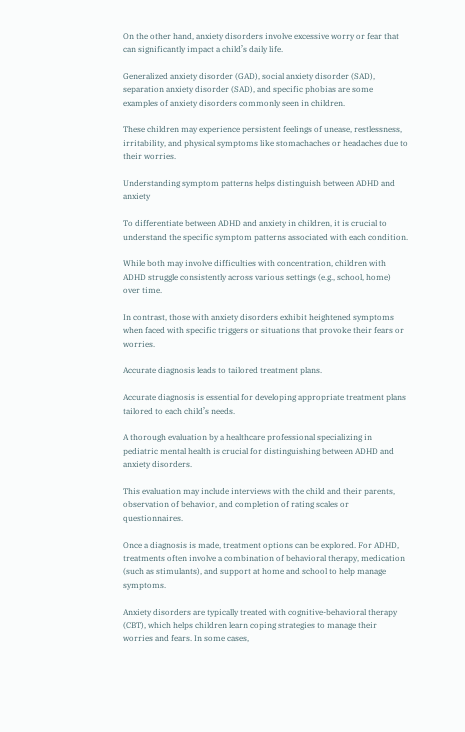On the other hand, anxiety disorders involve excessive worry or fear that can significantly impact a child’s daily life.

Generalized anxiety disorder (GAD), social anxiety disorder (SAD), separation anxiety disorder (SAD), and specific phobias are some examples of anxiety disorders commonly seen in children.

These children may experience persistent feelings of unease, restlessness, irritability, and physical symptoms like stomachaches or headaches due to their worries.

Understanding symptom patterns helps distinguish between ADHD and anxiety

To differentiate between ADHD and anxiety in children, it is crucial to understand the specific symptom patterns associated with each condition.

While both may involve difficulties with concentration, children with ADHD struggle consistently across various settings (e.g., school, home) over time.

In contrast, those with anxiety disorders exhibit heightened symptoms when faced with specific triggers or situations that provoke their fears or worries.

Accurate diagnosis leads to tailored treatment plans.

Accurate diagnosis is essential for developing appropriate treatment plans tailored to each child’s needs.

A thorough evaluation by a healthcare professional specializing in pediatric mental health is crucial for distinguishing between ADHD and anxiety disorders.

This evaluation may include interviews with the child and their parents, observation of behavior, and completion of rating scales or questionnaires.

Once a diagnosis is made, treatment options can be explored. For ADHD, treatments often involve a combination of behavioral therapy, medication (such as stimulants), and support at home and school to help manage symptoms.

Anxiety disorders are typically treated with cognitive-behavioral therapy (CBT), which helps children learn coping strategies to manage their worries and fears. In some cases,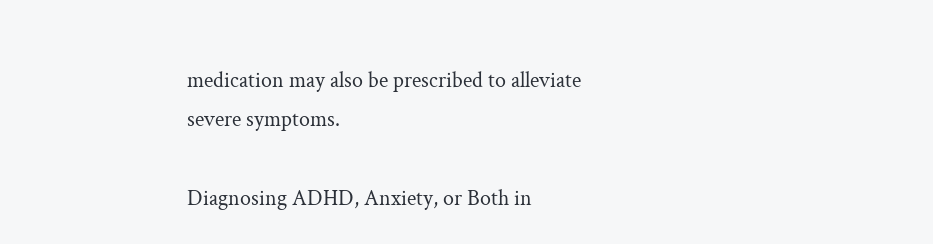medication may also be prescribed to alleviate severe symptoms.

Diagnosing ADHD, Anxiety, or Both in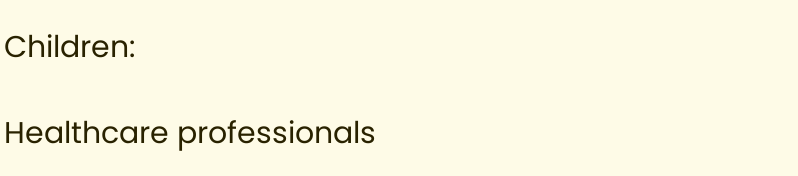Children:

Healthcare professionals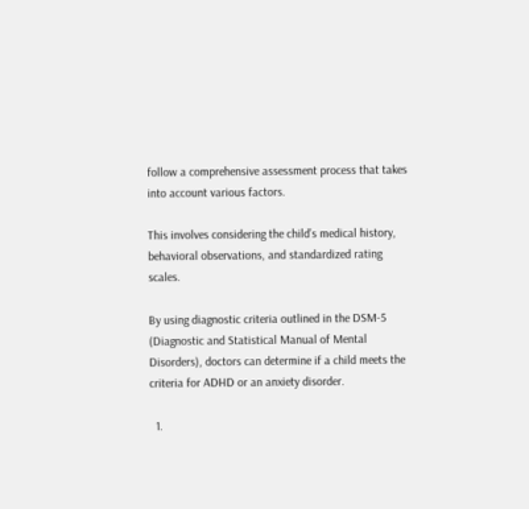follow a comprehensive assessment process that takes into account various factors.

This involves considering the child’s medical history, behavioral observations, and standardized rating scales.

By using diagnostic criteria outlined in the DSM-5 (Diagnostic and Statistical Manual of Mental Disorders), doctors can determine if a child meets the criteria for ADHD or an anxiety disorder.

  1.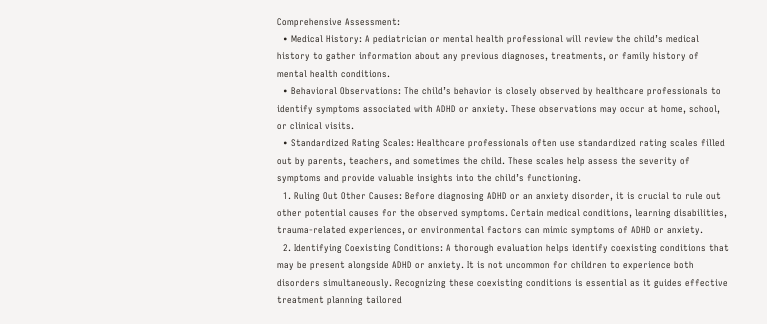Comprehensive Assessment:
  • Medical History: A pediatrician or mental health professional will review the child’s medical history to gather information about any previous diagnoses, treatments, or family history of mental health conditions.
  • Behavioral Observations: The child’s behavior is closely observed by healthcare professionals to identify symptoms associated with ADHD or anxiety. These observations may occur at home, school, or clinical visits.
  • Standardized Rating Scales: Healthcare professionals often use standardized rating scales filled out by parents, teachers, and sometimes the child. These scales help assess the severity of symptoms and provide valuable insights into the child’s functioning.
  1. Ruling Out Other Causes: Before diagnosing ADHD or an anxiety disorder, it is crucial to rule out other potential causes for the observed symptoms. Certain medical conditions, learning disabilities, trauma-related experiences, or environmental factors can mimic symptoms of ADHD or anxiety.
  2. Identifying Coexisting Conditions: A thorough evaluation helps identify coexisting conditions that may be present alongside ADHD or anxiety. It is not uncommon for children to experience both disorders simultaneously. Recognizing these coexisting conditions is essential as it guides effective treatment planning tailored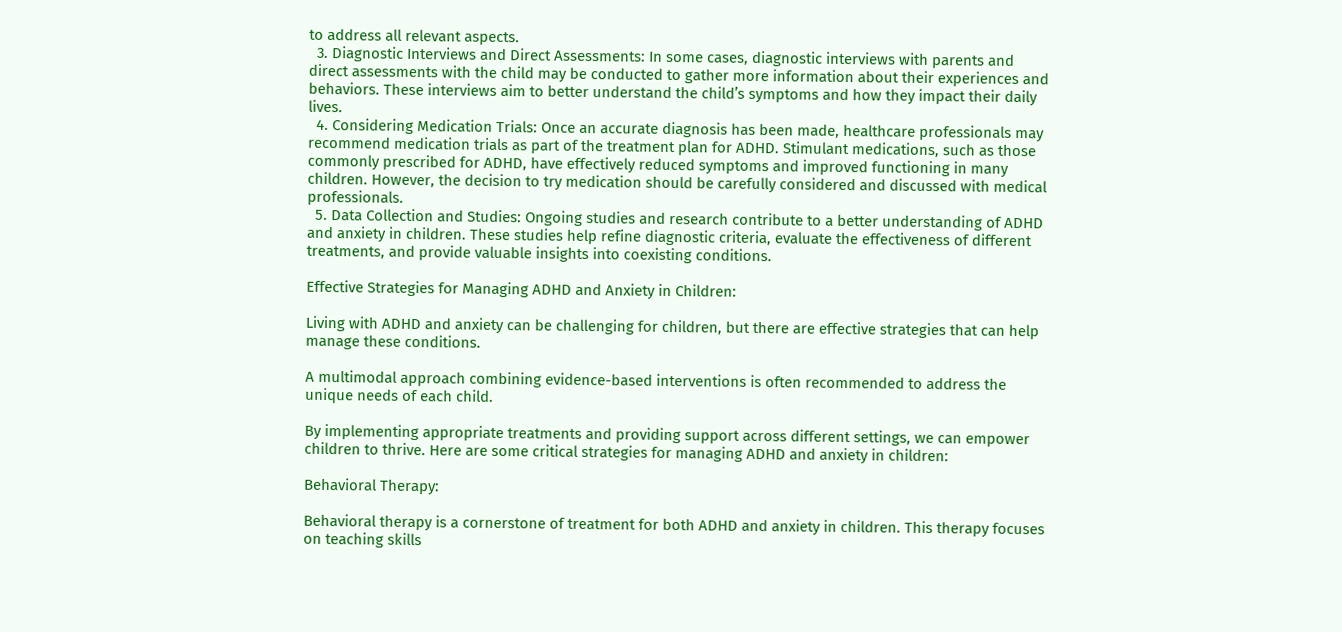to address all relevant aspects.
  3. Diagnostic Interviews and Direct Assessments: In some cases, diagnostic interviews with parents and direct assessments with the child may be conducted to gather more information about their experiences and behaviors. These interviews aim to better understand the child’s symptoms and how they impact their daily lives.
  4. Considering Medication Trials: Once an accurate diagnosis has been made, healthcare professionals may recommend medication trials as part of the treatment plan for ADHD. Stimulant medications, such as those commonly prescribed for ADHD, have effectively reduced symptoms and improved functioning in many children. However, the decision to try medication should be carefully considered and discussed with medical professionals.
  5. Data Collection and Studies: Ongoing studies and research contribute to a better understanding of ADHD and anxiety in children. These studies help refine diagnostic criteria, evaluate the effectiveness of different treatments, and provide valuable insights into coexisting conditions.

Effective Strategies for Managing ADHD and Anxiety in Children:

Living with ADHD and anxiety can be challenging for children, but there are effective strategies that can help manage these conditions.

A multimodal approach combining evidence-based interventions is often recommended to address the unique needs of each child.

By implementing appropriate treatments and providing support across different settings, we can empower children to thrive. Here are some critical strategies for managing ADHD and anxiety in children:

Behavioral Therapy:

Behavioral therapy is a cornerstone of treatment for both ADHD and anxiety in children. This therapy focuses on teaching skills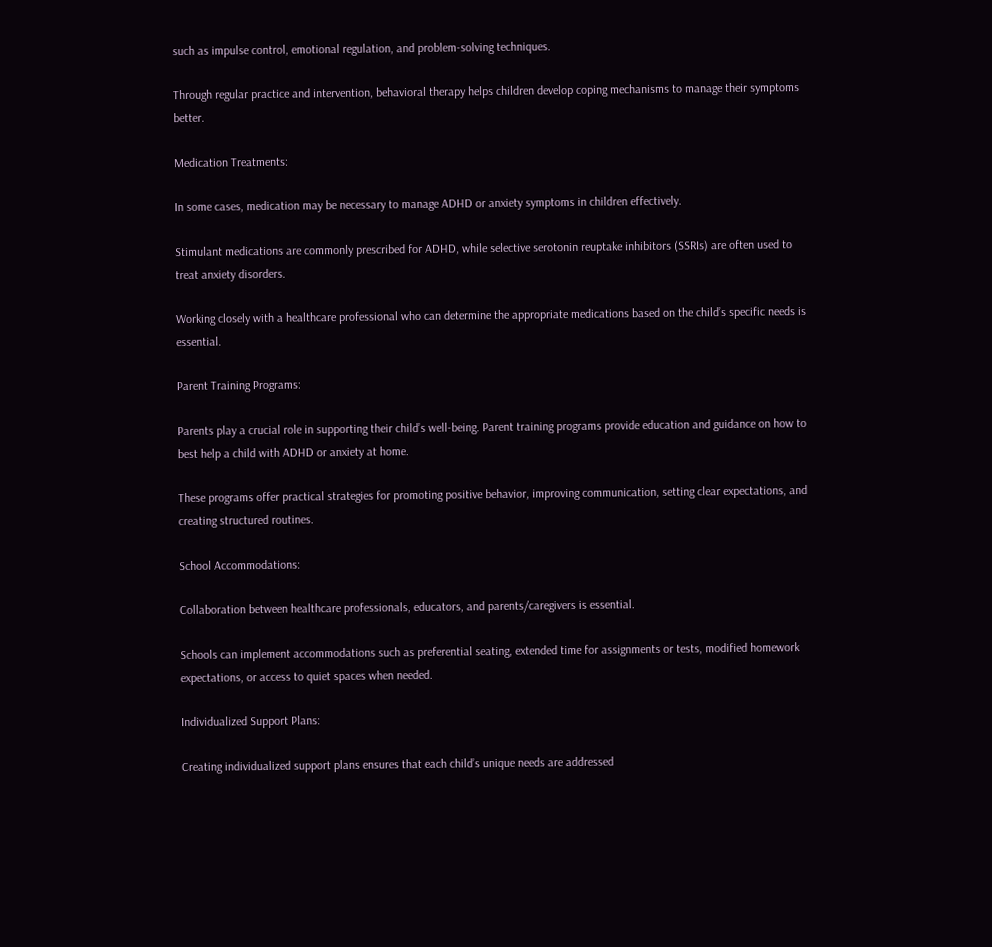such as impulse control, emotional regulation, and problem-solving techniques.

Through regular practice and intervention, behavioral therapy helps children develop coping mechanisms to manage their symptoms better.

Medication Treatments:

In some cases, medication may be necessary to manage ADHD or anxiety symptoms in children effectively.

Stimulant medications are commonly prescribed for ADHD, while selective serotonin reuptake inhibitors (SSRIs) are often used to treat anxiety disorders.

Working closely with a healthcare professional who can determine the appropriate medications based on the child’s specific needs is essential.

Parent Training Programs:

Parents play a crucial role in supporting their child’s well-being. Parent training programs provide education and guidance on how to best help a child with ADHD or anxiety at home.

These programs offer practical strategies for promoting positive behavior, improving communication, setting clear expectations, and creating structured routines.

School Accommodations:

Collaboration between healthcare professionals, educators, and parents/caregivers is essential.

Schools can implement accommodations such as preferential seating, extended time for assignments or tests, modified homework expectations, or access to quiet spaces when needed.

Individualized Support Plans:

Creating individualized support plans ensures that each child’s unique needs are addressed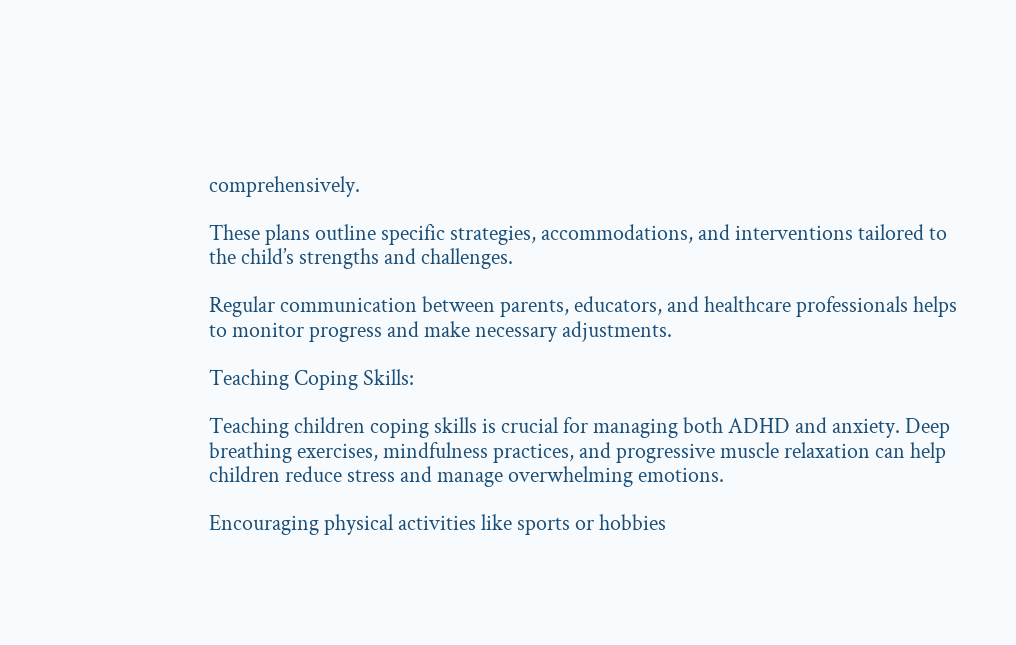comprehensively.

These plans outline specific strategies, accommodations, and interventions tailored to the child’s strengths and challenges.

Regular communication between parents, educators, and healthcare professionals helps to monitor progress and make necessary adjustments.

Teaching Coping Skills:

Teaching children coping skills is crucial for managing both ADHD and anxiety. Deep breathing exercises, mindfulness practices, and progressive muscle relaxation can help children reduce stress and manage overwhelming emotions.

Encouraging physical activities like sports or hobbies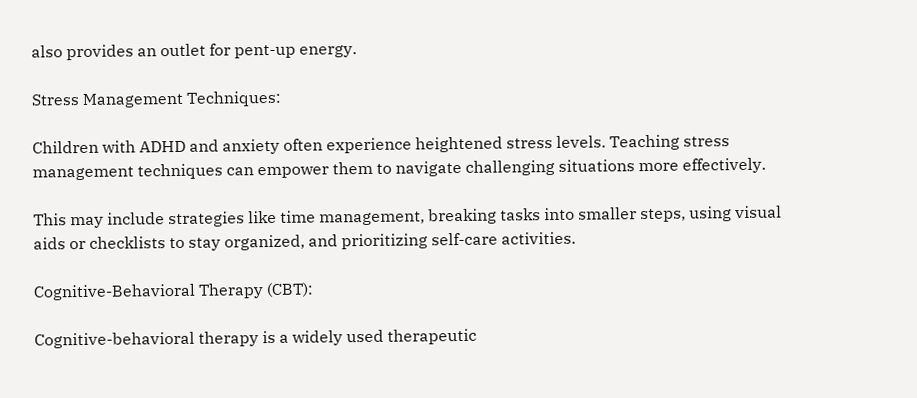also provides an outlet for pent-up energy.

Stress Management Techniques:

Children with ADHD and anxiety often experience heightened stress levels. Teaching stress management techniques can empower them to navigate challenging situations more effectively.

This may include strategies like time management, breaking tasks into smaller steps, using visual aids or checklists to stay organized, and prioritizing self-care activities.

Cognitive-Behavioral Therapy (CBT):

Cognitive-behavioral therapy is a widely used therapeutic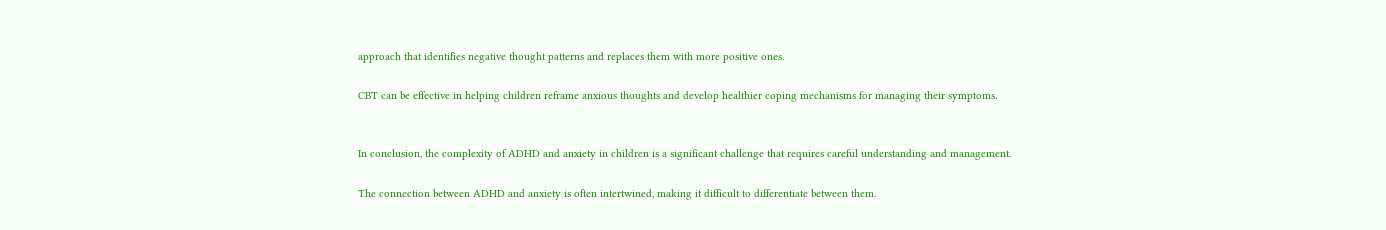approach that identifies negative thought patterns and replaces them with more positive ones.

CBT can be effective in helping children reframe anxious thoughts and develop healthier coping mechanisms for managing their symptoms.


In conclusion, the complexity of ADHD and anxiety in children is a significant challenge that requires careful understanding and management.

The connection between ADHD and anxiety is often intertwined, making it difficult to differentiate between them.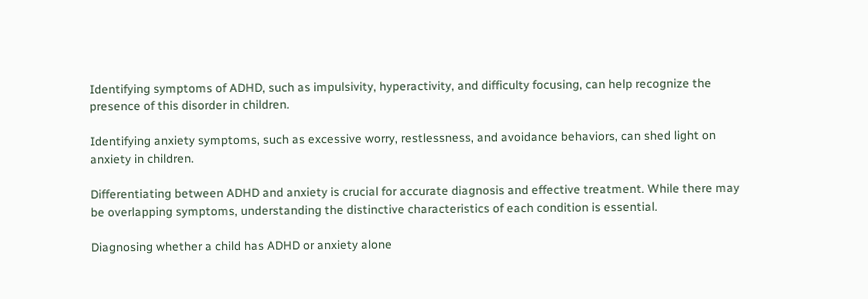Identifying symptoms of ADHD, such as impulsivity, hyperactivity, and difficulty focusing, can help recognize the presence of this disorder in children.

Identifying anxiety symptoms, such as excessive worry, restlessness, and avoidance behaviors, can shed light on anxiety in children.

Differentiating between ADHD and anxiety is crucial for accurate diagnosis and effective treatment. While there may be overlapping symptoms, understanding the distinctive characteristics of each condition is essential.

Diagnosing whether a child has ADHD or anxiety alone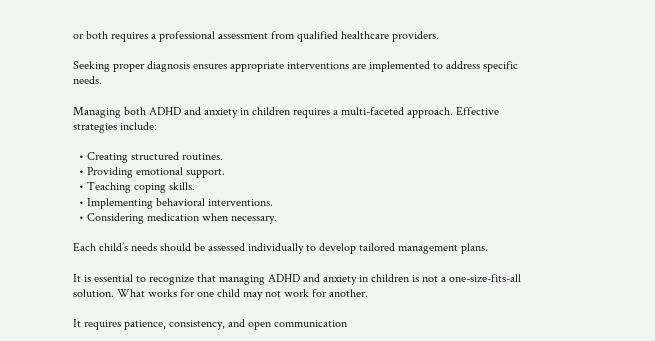or both requires a professional assessment from qualified healthcare providers.

Seeking proper diagnosis ensures appropriate interventions are implemented to address specific needs.

Managing both ADHD and anxiety in children requires a multi-faceted approach. Effective strategies include:

  • Creating structured routines.
  • Providing emotional support.
  • Teaching coping skills.
  • Implementing behavioral interventions.
  • Considering medication when necessary.

Each child’s needs should be assessed individually to develop tailored management plans.

It is essential to recognize that managing ADHD and anxiety in children is not a one-size-fits-all solution. What works for one child may not work for another.

It requires patience, consistency, and open communication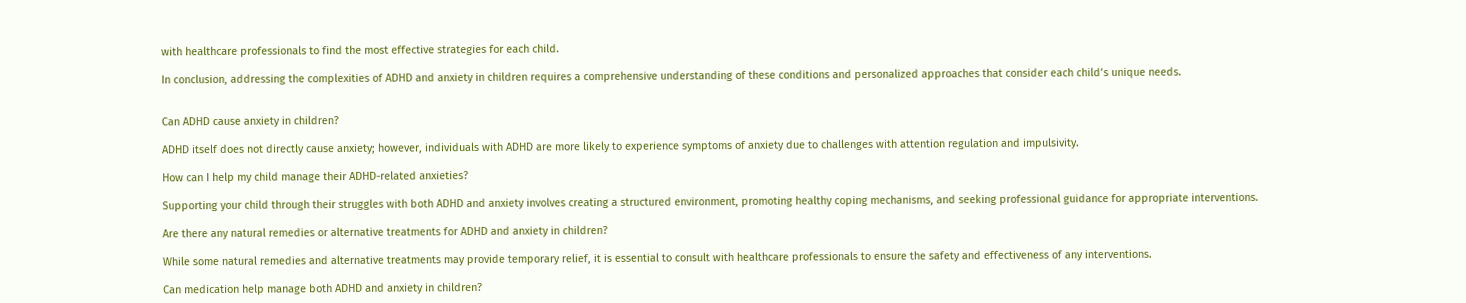with healthcare professionals to find the most effective strategies for each child.

In conclusion, addressing the complexities of ADHD and anxiety in children requires a comprehensive understanding of these conditions and personalized approaches that consider each child’s unique needs.


Can ADHD cause anxiety in children?

ADHD itself does not directly cause anxiety; however, individuals with ADHD are more likely to experience symptoms of anxiety due to challenges with attention regulation and impulsivity.

How can I help my child manage their ADHD-related anxieties?

Supporting your child through their struggles with both ADHD and anxiety involves creating a structured environment, promoting healthy coping mechanisms, and seeking professional guidance for appropriate interventions.

Are there any natural remedies or alternative treatments for ADHD and anxiety in children?

While some natural remedies and alternative treatments may provide temporary relief, it is essential to consult with healthcare professionals to ensure the safety and effectiveness of any interventions.

Can medication help manage both ADHD and anxiety in children?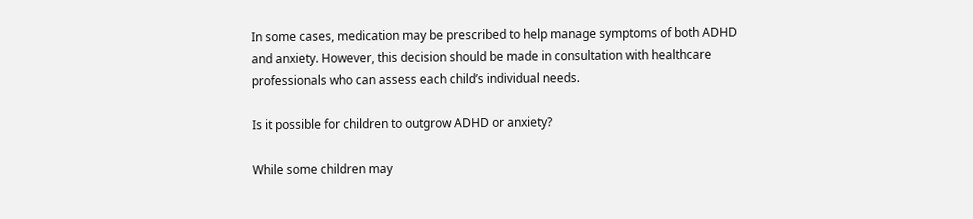In some cases, medication may be prescribed to help manage symptoms of both ADHD and anxiety. However, this decision should be made in consultation with healthcare professionals who can assess each child’s individual needs.

Is it possible for children to outgrow ADHD or anxiety?

While some children may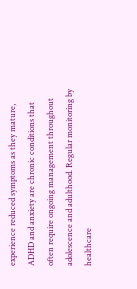experience reduced symptoms as they mature, ADHD and anxiety are chronic conditions that often require ongoing management throughout adolescence and adulthood. Regular monitoring by healthcare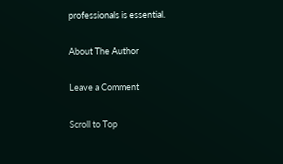professionals is essential.

About The Author

Leave a Comment

Scroll to Top